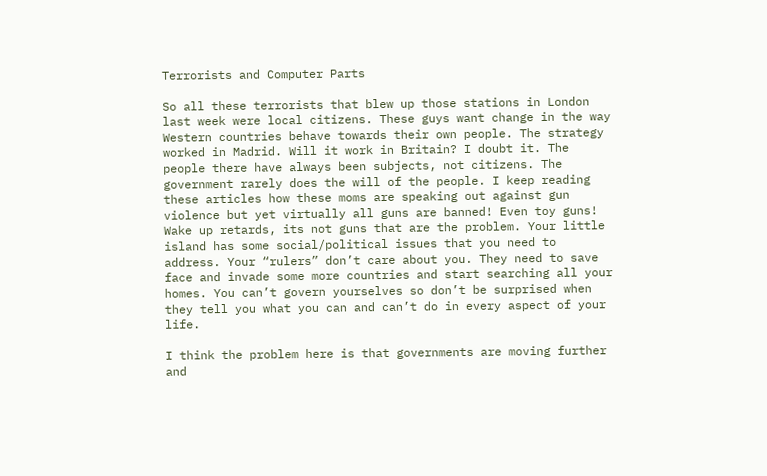Terrorists and Computer Parts

So all these terrorists that blew up those stations in London last week were local citizens. These guys want change in the way Western countries behave towards their own people. The strategy worked in Madrid. Will it work in Britain? I doubt it. The people there have always been subjects, not citizens. The government rarely does the will of the people. I keep reading these articles how these moms are speaking out against gun violence but yet virtually all guns are banned! Even toy guns! Wake up retards, its not guns that are the problem. Your little island has some social/political issues that you need to address. Your “rulers” don’t care about you. They need to save face and invade some more countries and start searching all your homes. You can’t govern yourselves so don’t be surprised when they tell you what you can and can’t do in every aspect of your life.

I think the problem here is that governments are moving further and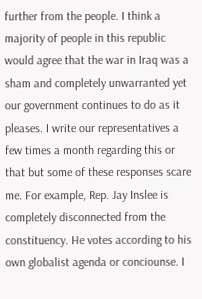further from the people. I think a majority of people in this republic would agree that the war in Iraq was a sham and completely unwarranted yet our government continues to do as it pleases. I write our representatives a few times a month regarding this or that but some of these responses scare me. For example, Rep. Jay Inslee is completely disconnected from the constituency. He votes according to his own globalist agenda or conciounse. I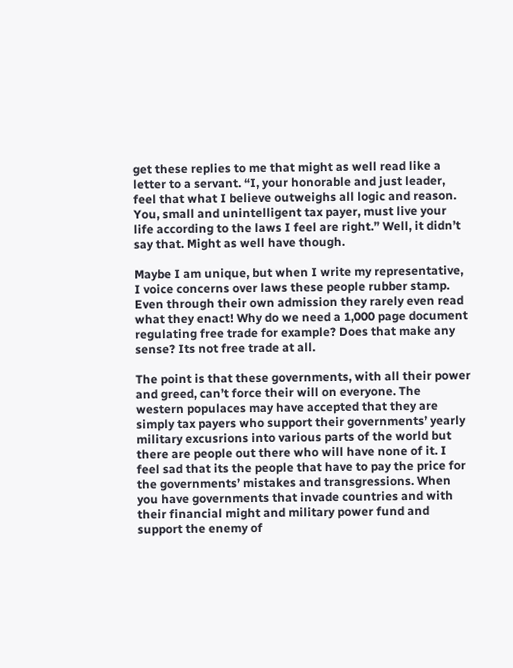get these replies to me that might as well read like a letter to a servant. “I, your honorable and just leader, feel that what I believe outweighs all logic and reason. You, small and unintelligent tax payer, must live your life according to the laws I feel are right.” Well, it didn’t say that. Might as well have though.

Maybe I am unique, but when I write my representative, I voice concerns over laws these people rubber stamp. Even through their own admission they rarely even read what they enact! Why do we need a 1,000 page document regulating free trade for example? Does that make any sense? Its not free trade at all.

The point is that these governments, with all their power and greed, can’t force their will on everyone. The western populaces may have accepted that they are simply tax payers who support their governments’ yearly military excusrions into various parts of the world but there are people out there who will have none of it. I feel sad that its the people that have to pay the price for the governments’ mistakes and transgressions. When you have governments that invade countries and with their financial might and military power fund and support the enemy of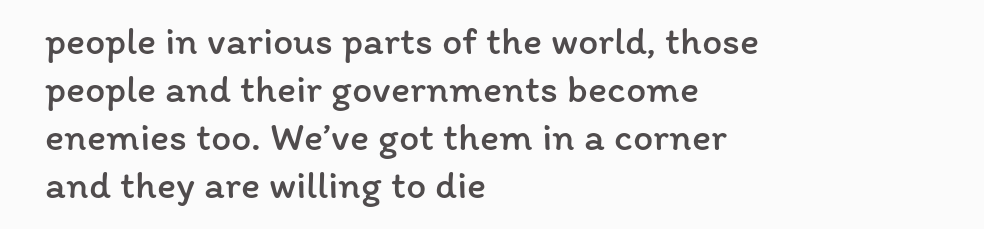people in various parts of the world, those people and their governments become enemies too. We’ve got them in a corner and they are willing to die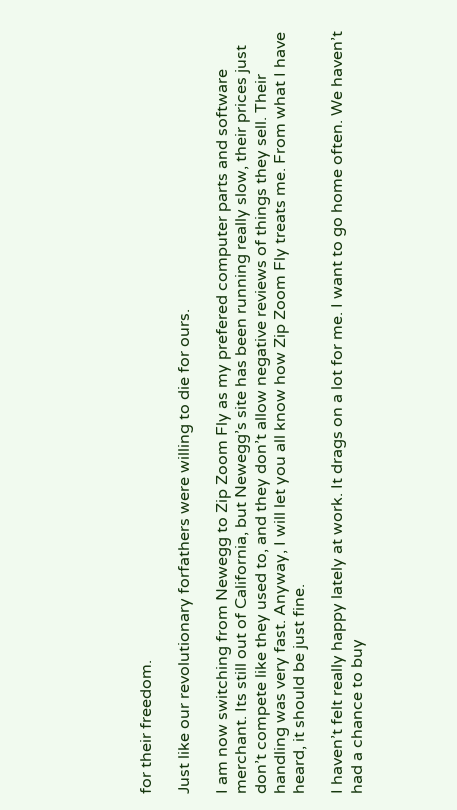for their freedom.

Just like our revolutionary forfathers were willing to die for ours.

I am now switching from Newegg to Zip Zoom Fly as my prefered computer parts and software merchant. Its still out of California, but Newegg’s site has been running really slow, their prices just don’t compete like they used to, and they don’t allow negative reviews of things they sell. Their handling was very fast. Anyway, I will let you all know how Zip Zoom Fly treats me. From what I have heard, it should be just fine.

I haven’t felt really happy lately at work. It drags on a lot for me. I want to go home often. We haven’t had a chance to buy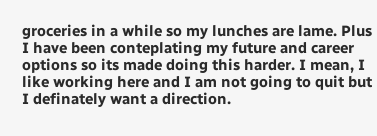groceries in a while so my lunches are lame. Plus I have been conteplating my future and career options so its made doing this harder. I mean, I like working here and I am not going to quit but I definately want a direction.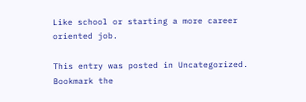Like school or starting a more career oriented job.

This entry was posted in Uncategorized. Bookmark the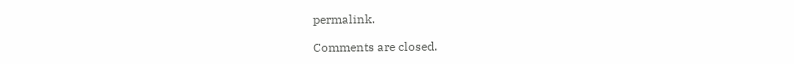permalink.

Comments are closed.